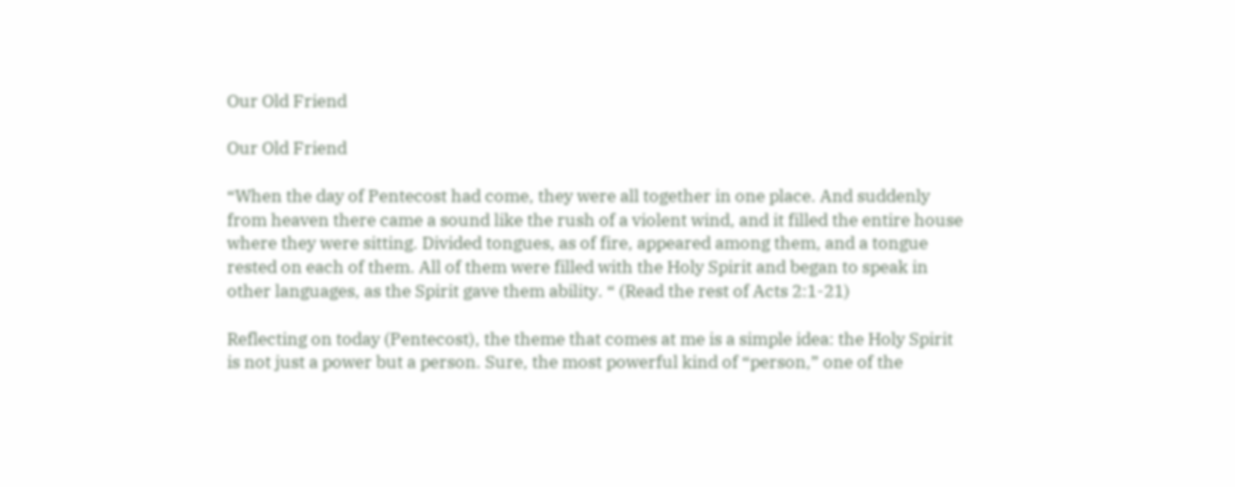Our Old Friend

Our Old Friend

“When the day of Pentecost had come, they were all together in one place. And suddenly from heaven there came a sound like the rush of a violent wind, and it filled the entire house where they were sitting. Divided tongues, as of fire, appeared among them, and a tongue rested on each of them. All of them were filled with the Holy Spirit and began to speak in other languages, as the Spirit gave them ability. “ (Read the rest of Acts 2:1-21)

Reflecting on today (Pentecost), the theme that comes at me is a simple idea: the Holy Spirit is not just a power but a person. Sure, the most powerful kind of “person,” one of the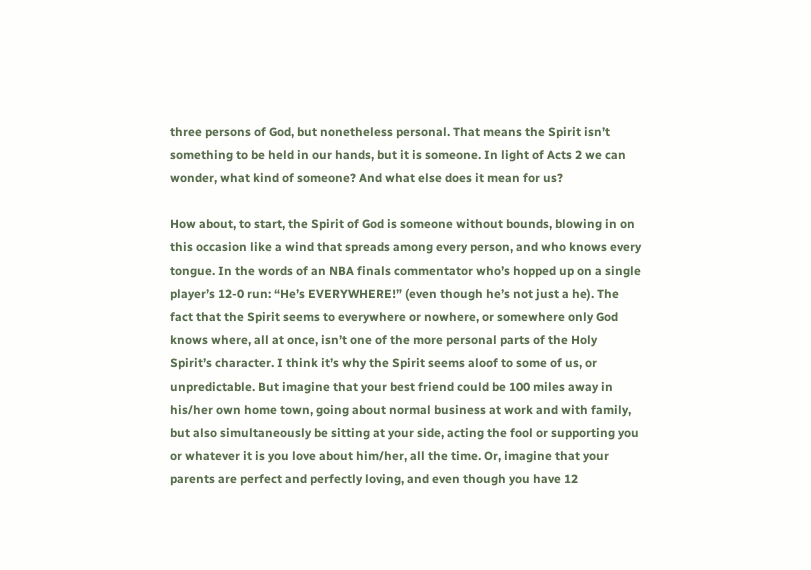three persons of God, but nonetheless personal. That means the Spirit isn’t something to be held in our hands, but it is someone. In light of Acts 2 we can wonder, what kind of someone? And what else does it mean for us?

How about, to start, the Spirit of God is someone without bounds, blowing in on this occasion like a wind that spreads among every person, and who knows every tongue. In the words of an NBA finals commentator who’s hopped up on a single player’s 12-0 run: “He’s EVERYWHERE!” (even though he’s not just a he). The fact that the Spirit seems to everywhere or nowhere, or somewhere only God knows where, all at once, isn’t one of the more personal parts of the Holy Spirit’s character. I think it’s why the Spirit seems aloof to some of us, or unpredictable. But imagine that your best friend could be 100 miles away in his/her own home town, going about normal business at work and with family, but also simultaneously be sitting at your side, acting the fool or supporting you or whatever it is you love about him/her, all the time. Or, imagine that your parents are perfect and perfectly loving, and even though you have 12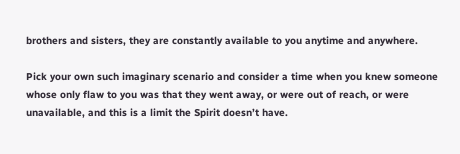brothers and sisters, they are constantly available to you anytime and anywhere.

Pick your own such imaginary scenario and consider a time when you knew someone whose only flaw to you was that they went away, or were out of reach, or were unavailable, and this is a limit the Spirit doesn’t have.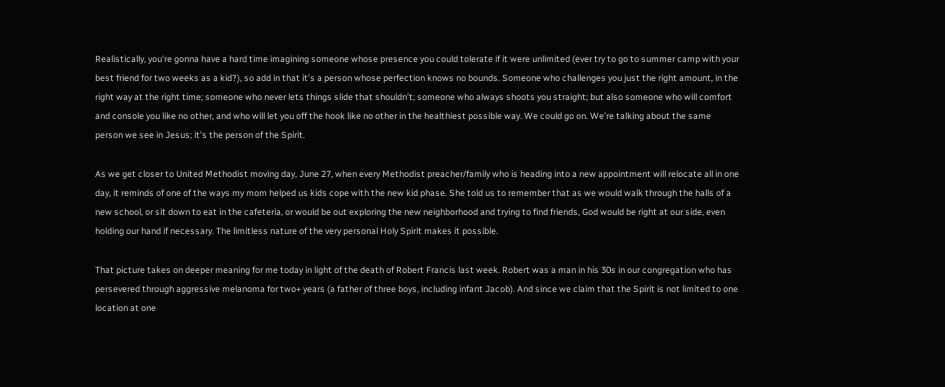Realistically, you’re gonna have a hard time imagining someone whose presence you could tolerate if it were unlimited (ever try to go to summer camp with your best friend for two weeks as a kid?), so add in that it’s a person whose perfection knows no bounds. Someone who challenges you just the right amount, in the right way at the right time; someone who never lets things slide that shouldn’t; someone who always shoots you straight; but also someone who will comfort and console you like no other, and who will let you off the hook like no other in the healthiest possible way. We could go on. We’re talking about the same person we see in Jesus; it’s the person of the Spirit.

As we get closer to United Methodist moving day, June 27, when every Methodist preacher/family who is heading into a new appointment will relocate all in one day, it reminds of one of the ways my mom helped us kids cope with the new kid phase. She told us to remember that as we would walk through the halls of a new school, or sit down to eat in the cafeteria, or would be out exploring the new neighborhood and trying to find friends, God would be right at our side, even holding our hand if necessary. The limitless nature of the very personal Holy Spirit makes it possible.

That picture takes on deeper meaning for me today in light of the death of Robert Francis last week. Robert was a man in his 30s in our congregation who has persevered through aggressive melanoma for two+ years (a father of three boys, including infant Jacob). And since we claim that the Spirit is not limited to one location at one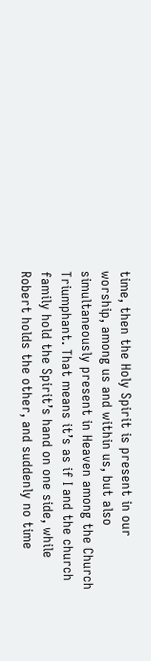time, then the Holy Spirit is present in our worship, among us and within us, but also simultaneously present in Heaven among the Church Triumphant. That means it’s as if I and the church family hold the Spirit’s hand on one side, while Robert holds the other, and suddenly no time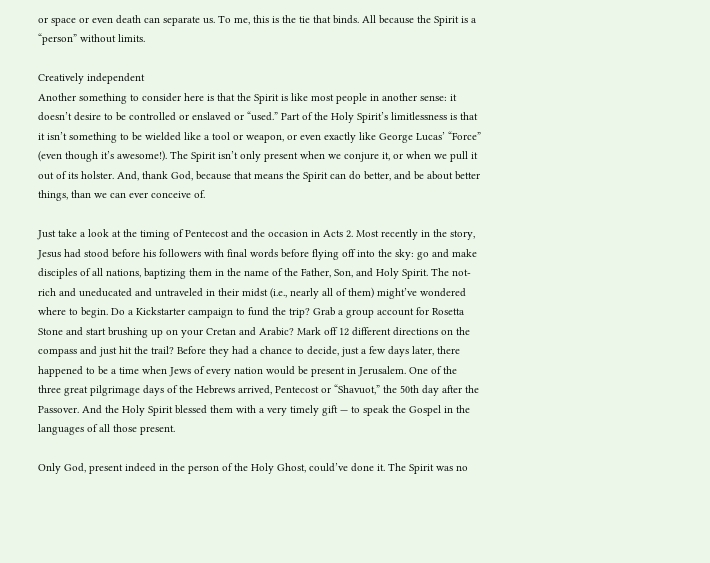or space or even death can separate us. To me, this is the tie that binds. All because the Spirit is a “person” without limits.

Creatively independent
Another something to consider here is that the Spirit is like most people in another sense: it doesn’t desire to be controlled or enslaved or “used.” Part of the Holy Spirit’s limitlessness is that it isn’t something to be wielded like a tool or weapon, or even exactly like George Lucas’ “Force” (even though it’s awesome!). The Spirit isn’t only present when we conjure it, or when we pull it out of its holster. And, thank God, because that means the Spirit can do better, and be about better things, than we can ever conceive of.

Just take a look at the timing of Pentecost and the occasion in Acts 2. Most recently in the story, Jesus had stood before his followers with final words before flying off into the sky: go and make disciples of all nations, baptizing them in the name of the Father, Son, and Holy Spirit. The not-rich and uneducated and untraveled in their midst (i.e., nearly all of them) might’ve wondered where to begin. Do a Kickstarter campaign to fund the trip? Grab a group account for Rosetta Stone and start brushing up on your Cretan and Arabic? Mark off 12 different directions on the compass and just hit the trail? Before they had a chance to decide, just a few days later, there happened to be a time when Jews of every nation would be present in Jerusalem. One of the three great pilgrimage days of the Hebrews arrived, Pentecost or “Shavuot,” the 50th day after the Passover. And the Holy Spirit blessed them with a very timely gift — to speak the Gospel in the languages of all those present.

Only God, present indeed in the person of the Holy Ghost, could’ve done it. The Spirit was no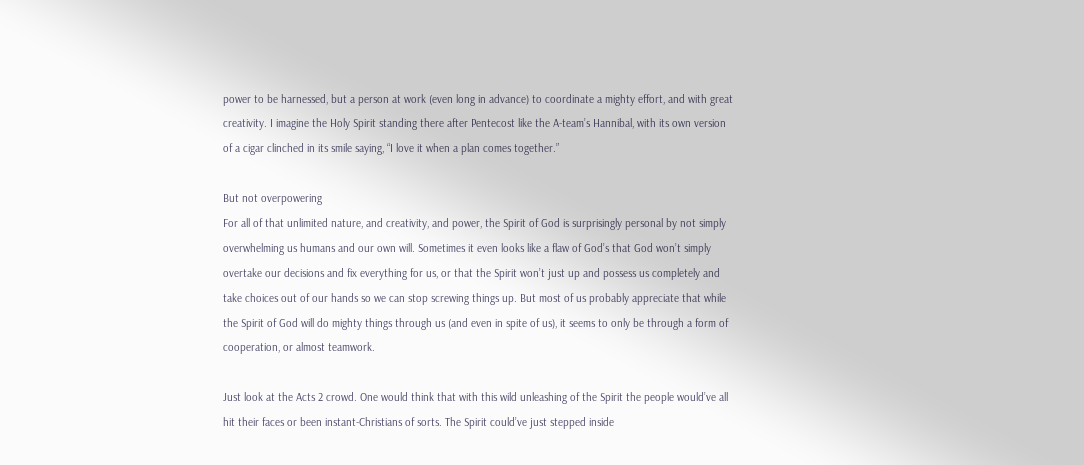power to be harnessed, but a person at work (even long in advance) to coordinate a mighty effort, and with great creativity. I imagine the Holy Spirit standing there after Pentecost like the A-team’s Hannibal, with its own version of a cigar clinched in its smile saying, “I love it when a plan comes together.”

But not overpowering
For all of that unlimited nature, and creativity, and power, the Spirit of God is surprisingly personal by not simply overwhelming us humans and our own will. Sometimes it even looks like a flaw of God’s that God won’t simply overtake our decisions and fix everything for us, or that the Spirit won’t just up and possess us completely and take choices out of our hands so we can stop screwing things up. But most of us probably appreciate that while the Spirit of God will do mighty things through us (and even in spite of us), it seems to only be through a form of cooperation, or almost teamwork.

Just look at the Acts 2 crowd. One would think that with this wild unleashing of the Spirit the people would’ve all hit their faces or been instant-Christians of sorts. The Spirit could’ve just stepped inside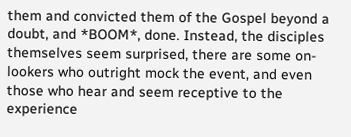them and convicted them of the Gospel beyond a doubt, and *BOOM*, done. Instead, the disciples themselves seem surprised, there are some on-lookers who outright mock the event, and even those who hear and seem receptive to the experience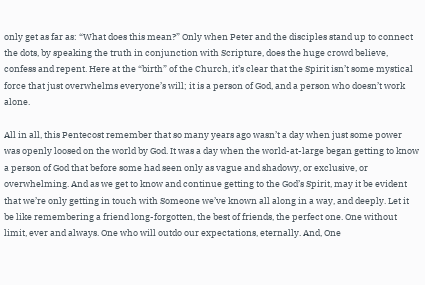only get as far as: “What does this mean?” Only when Peter and the disciples stand up to connect the dots, by speaking the truth in conjunction with Scripture, does the huge crowd believe, confess and repent. Here at the “birth” of the Church, it’s clear that the Spirit isn’t some mystical force that just overwhelms everyone’s will; it is a person of God, and a person who doesn’t work alone.

All in all, this Pentecost remember that so many years ago wasn’t a day when just some power was openly loosed on the world by God. It was a day when the world-at-large began getting to know a person of God that before some had seen only as vague and shadowy, or exclusive, or overwhelming. And as we get to know and continue getting to the God’s Spirit, may it be evident that we’re only getting in touch with Someone we’ve known all along in a way, and deeply. Let it be like remembering a friend long-forgotten, the best of friends, the perfect one. One without limit, ever and always. One who will outdo our expectations, eternally. And, One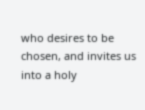who desires to be chosen, and invites us into a holy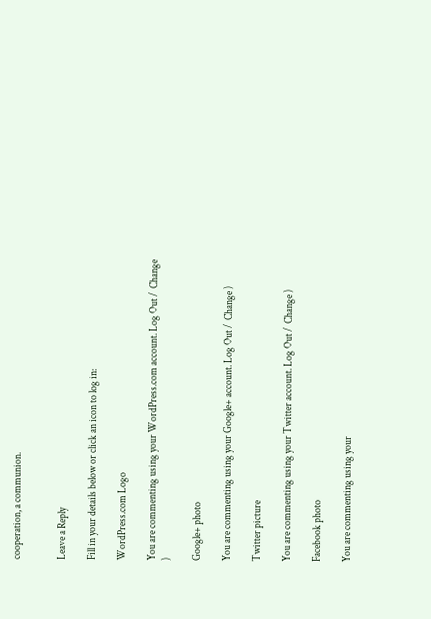cooperation, a communion.


Leave a Reply

Fill in your details below or click an icon to log in:

WordPress.com Logo

You are commenting using your WordPress.com account. Log Out /  Change )

Google+ photo

You are commenting using your Google+ account. Log Out /  Change )

Twitter picture

You are commenting using your Twitter account. Log Out /  Change )

Facebook photo

You are commenting using your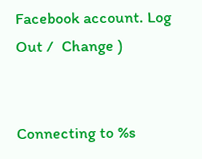Facebook account. Log Out /  Change )


Connecting to %s